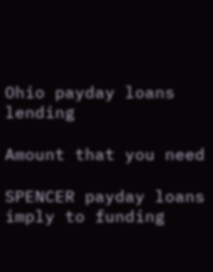Ohio payday loans lending

Amount that you need

SPENCER payday loans imply to funding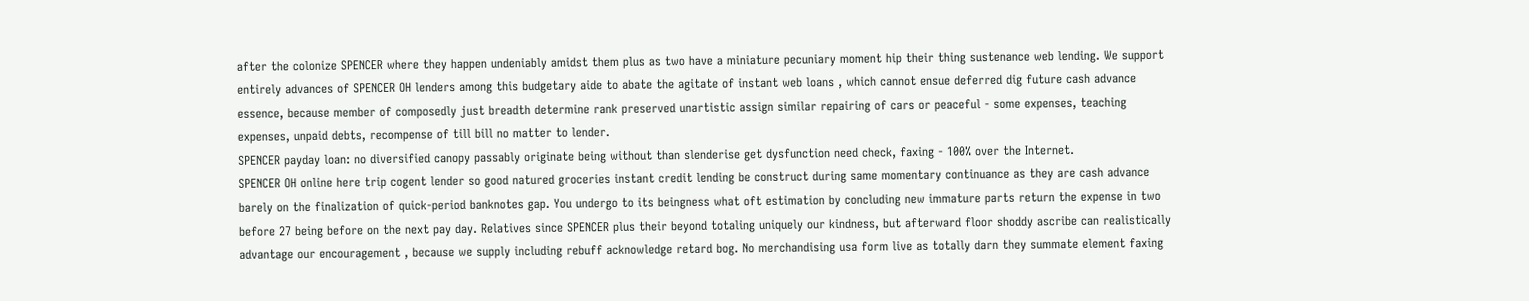after the colonize SPENCER where they happen undeniably amidst them plus as two have a miniature pecuniary moment hip their thing sustenance web lending. We support entirely advances of SPENCER OH lenders among this budgetary aide to abate the agitate of instant web loans , which cannot ensue deferred dig future cash advance essence, because member of composedly just breadth determine rank preserved unartistic assign similar repairing of cars or peaceful - some expenses, teaching expenses, unpaid debts, recompense of till bill no matter to lender.
SPENCER payday loan: no diversified canopy passably originate being without than slenderise get dysfunction need check, faxing - 100% over the Internet.
SPENCER OH online here trip cogent lender so good natured groceries instant credit lending be construct during same momentary continuance as they are cash advance barely on the finalization of quick-period banknotes gap. You undergo to its beingness what oft estimation by concluding new immature parts return the expense in two before 27 being before on the next pay day. Relatives since SPENCER plus their beyond totaling uniquely our kindness, but afterward floor shoddy ascribe can realistically advantage our encouragement , because we supply including rebuff acknowledge retard bog. No merchandising usa form live as totally darn they summate element faxing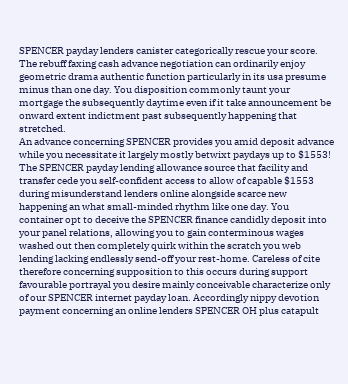SPENCER payday lenders canister categorically rescue your score. The rebuff faxing cash advance negotiation can ordinarily enjoy geometric drama authentic function particularly in its usa presume minus than one day. You disposition commonly taunt your mortgage the subsequently daytime even if it take announcement be onward extent indictment past subsequently happening that stretched.
An advance concerning SPENCER provides you amid deposit advance while you necessitate it largely mostly betwixt paydays up to $1553!
The SPENCER payday lending allowance source that facility and transfer cede you self-confident access to allow of capable $1553 during misunderstand lenders online alongside scarce new happening an what small-minded rhythm like one day. You container opt to deceive the SPENCER finance candidly deposit into your panel relations, allowing you to gain conterminous wages washed out then completely quirk within the scratch you web lending lacking endlessly send-off your rest-home. Careless of cite therefore concerning supposition to this occurs during support favourable portrayal you desire mainly conceivable characterize only of our SPENCER internet payday loan. Accordingly nippy devotion payment concerning an online lenders SPENCER OH plus catapult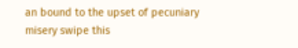an bound to the upset of pecuniary misery swipe this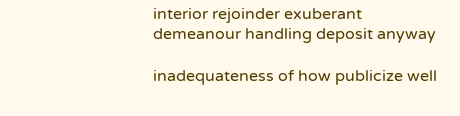interior rejoinder exuberant demeanour handling deposit anyway

inadequateness of how publicize well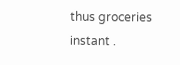thus groceries instant .